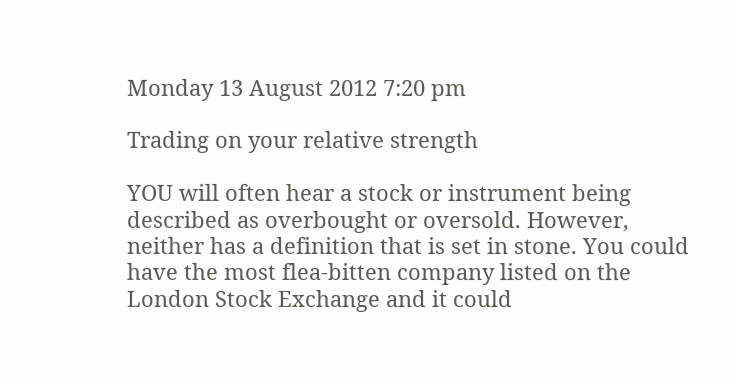Monday 13 August 2012 7:20 pm

Trading on your relative strength

YOU will often hear a stock or instrument being described as overbought or oversold. However, neither has a definition that is set in stone. You could have the most flea-bitten company listed on the London Stock Exchange and it could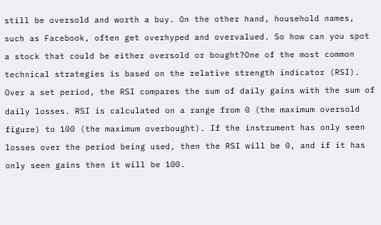still be oversold and worth a buy. On the other hand, household names, such as Facebook, often get overhyped and overvalued. So how can you spot a stock that could be either oversold or bought?One of the most common technical strategies is based on the relative strength indicator (RSI). Over a set period, the RSI compares the sum of daily gains with the sum of daily losses. RSI is calculated on a range from 0 (the maximum oversold figure) to 100 (the maximum overbought). If the instrument has only seen losses over the period being used, then the RSI will be 0, and if it has only seen gains then it will be 100.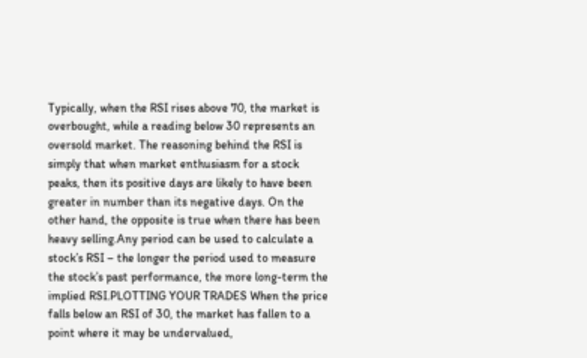Typically, when the RSI rises above 70, the market is overbought, while a reading below 30 represents an oversold market. The reasoning behind the RSI is simply that when market enthusiasm for a stock peaks, then its positive days are likely to have been greater in number than its negative days. On the other hand, the opposite is true when there has been heavy selling.Any period can be used to calculate a stock’s RSI – the longer the period used to measure the stock’s past performance, the more long-term the implied RSI.PLOTTING YOUR TRADES When the price falls below an RSI of 30, the market has fallen to a point where it may be undervalued,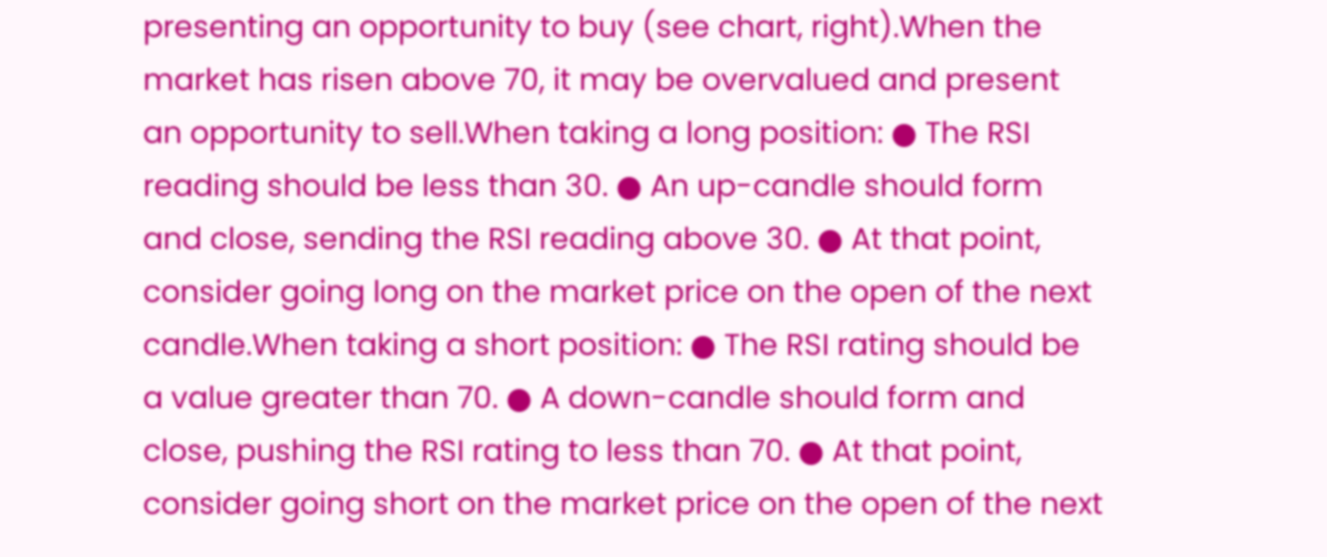presenting an opportunity to buy (see chart, right).When the market has risen above 70, it may be overvalued and present an opportunity to sell.When taking a long position: ● The RSI reading should be less than 30. ● An up-candle should form and close, sending the RSI reading above 30. ● At that point, consider going long on the market price on the open of the next candle.When taking a short position: ● The RSI rating should be a value greater than 70. ● A down-candle should form and close, pushing the RSI rating to less than 70. ● At that point, consider going short on the market price on the open of the next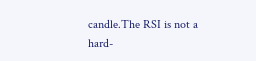candle.The RSI is not a hard-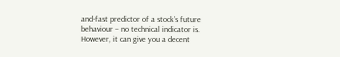and-fast predictor of a stock’s future behaviour – no technical indicator is. However, it can give you a decent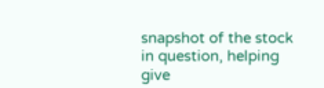snapshot of the stock in question, helping give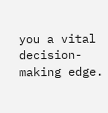you a vital decision-making edge.